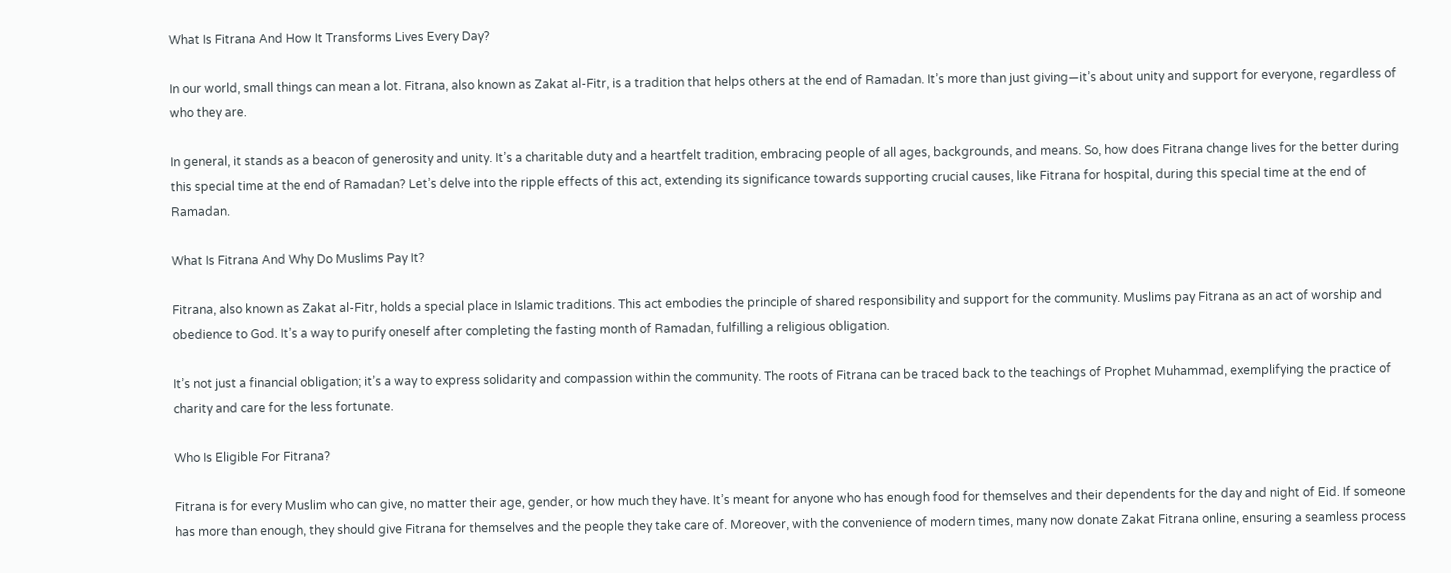What Is Fitrana And How It Transforms Lives Every Day?

In our world, small things can mean a lot. Fitrana, also known as Zakat al-Fitr, is a tradition that helps others at the end of Ramadan. It’s more than just giving—it’s about unity and support for everyone, regardless of who they are.

In general, it stands as a beacon of generosity and unity. It’s a charitable duty and a heartfelt tradition, embracing people of all ages, backgrounds, and means. So, how does Fitrana change lives for the better during this special time at the end of Ramadan? Let’s delve into the ripple effects of this act, extending its significance towards supporting crucial causes, like Fitrana for hospital, during this special time at the end of Ramadan.

What Is Fitrana And Why Do Muslims Pay It?

Fitrana, also known as Zakat al-Fitr, holds a special place in Islamic traditions. This act embodies the principle of shared responsibility and support for the community. Muslims pay Fitrana as an act of worship and obedience to God. It’s a way to purify oneself after completing the fasting month of Ramadan, fulfilling a religious obligation.

It’s not just a financial obligation; it’s a way to express solidarity and compassion within the community. The roots of Fitrana can be traced back to the teachings of Prophet Muhammad, exemplifying the practice of charity and care for the less fortunate.

Who Is Eligible For Fitrana?

Fitrana is for every Muslim who can give, no matter their age, gender, or how much they have. It’s meant for anyone who has enough food for themselves and their dependents for the day and night of Eid. If someone has more than enough, they should give Fitrana for themselves and the people they take care of. Moreover, with the convenience of modern times, many now donate Zakat Fitrana online, ensuring a seamless process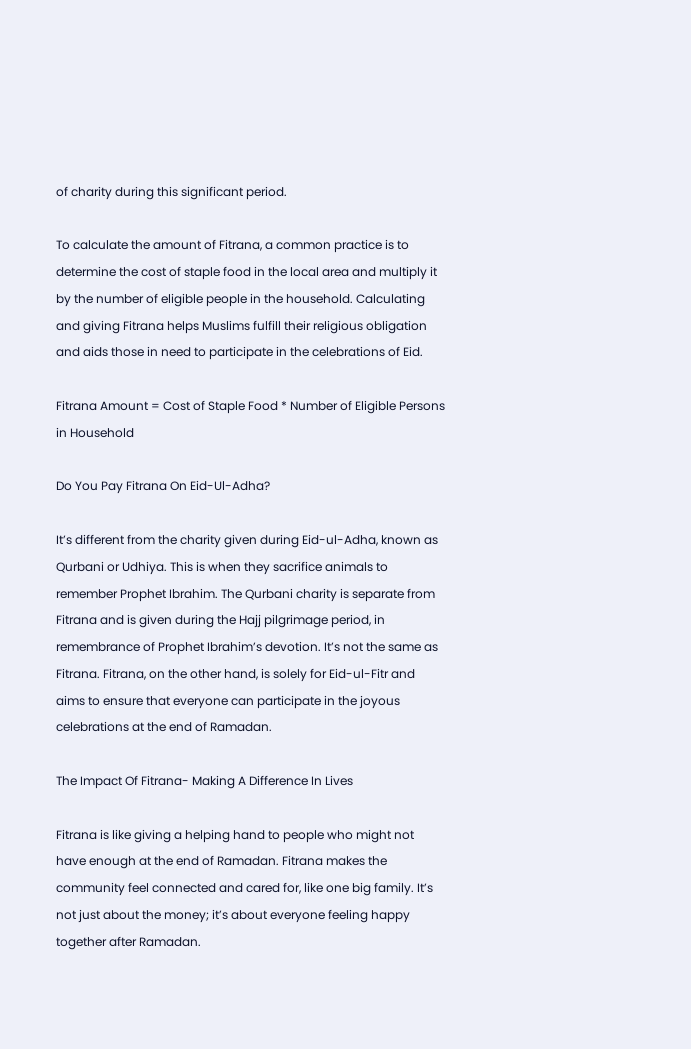of charity during this significant period.

To calculate the amount of Fitrana, a common practice is to determine the cost of staple food in the local area and multiply it by the number of eligible people in the household. Calculating and giving Fitrana helps Muslims fulfill their religious obligation and aids those in need to participate in the celebrations of Eid.

Fitrana Amount = Cost of Staple Food * Number of Eligible Persons in Household

Do You Pay Fitrana On Eid-Ul-Adha?

It’s different from the charity given during Eid-ul-Adha, known as Qurbani or Udhiya. This is when they sacrifice animals to remember Prophet Ibrahim. The Qurbani charity is separate from Fitrana and is given during the Hajj pilgrimage period, in remembrance of Prophet Ibrahim’s devotion. It’s not the same as Fitrana. Fitrana, on the other hand, is solely for Eid-ul-Fitr and aims to ensure that everyone can participate in the joyous celebrations at the end of Ramadan.

The Impact Of Fitrana- Making A Difference In Lives

Fitrana is like giving a helping hand to people who might not have enough at the end of Ramadan. Fitrana makes the community feel connected and cared for, like one big family. It’s not just about the money; it’s about everyone feeling happy together after Ramadan.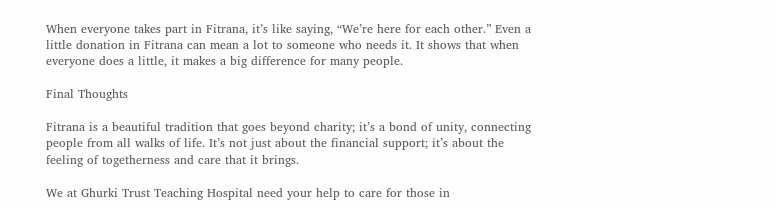When everyone takes part in Fitrana, it’s like saying, “We’re here for each other.” Even a little donation in Fitrana can mean a lot to someone who needs it. It shows that when everyone does a little, it makes a big difference for many people.

Final Thoughts

Fitrana is a beautiful tradition that goes beyond charity; it’s a bond of unity, connecting people from all walks of life. It’s not just about the financial support; it’s about the feeling of togetherness and care that it brings.

We at Ghurki Trust Teaching Hospital need your help to care for those in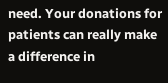need. Your donations for patients can really make a difference in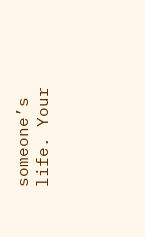someone’s life. Your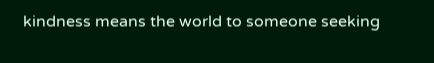kindness means the world to someone seeking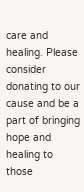care and healing. Please consider donating to our cause and be a part of bringing hope and healing to those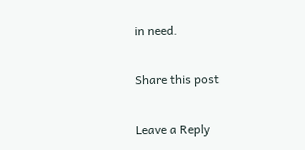in need.

Share this post

Leave a Reply